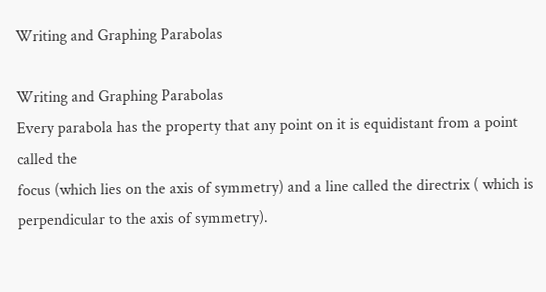Writing and Graphing Parabolas

Writing and Graphing Parabolas
Every parabola has the property that any point on it is equidistant from a point called the
focus (which lies on the axis of symmetry) and a line called the directrix ( which is
perpendicular to the axis of symmetry).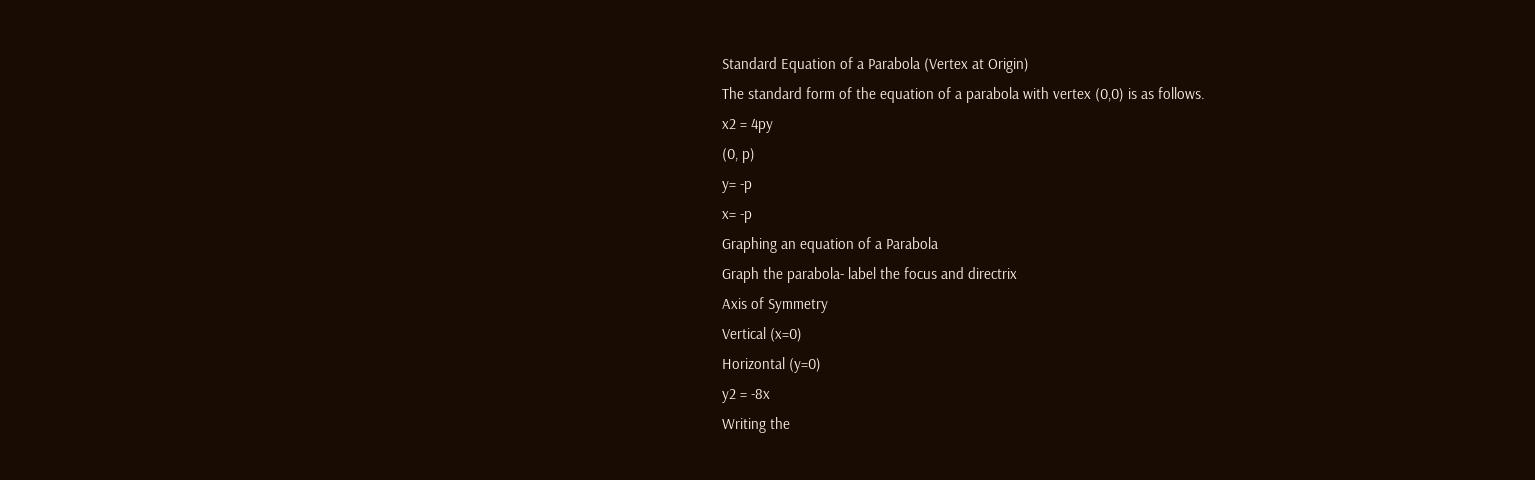Standard Equation of a Parabola (Vertex at Origin)
The standard form of the equation of a parabola with vertex (0,0) is as follows.
x2 = 4py
(0, p)
y= -p
x= -p
Graphing an equation of a Parabola
Graph the parabola- label the focus and directrix
Axis of Symmetry
Vertical (x=0)
Horizontal (y=0)
y2 = -8x
Writing the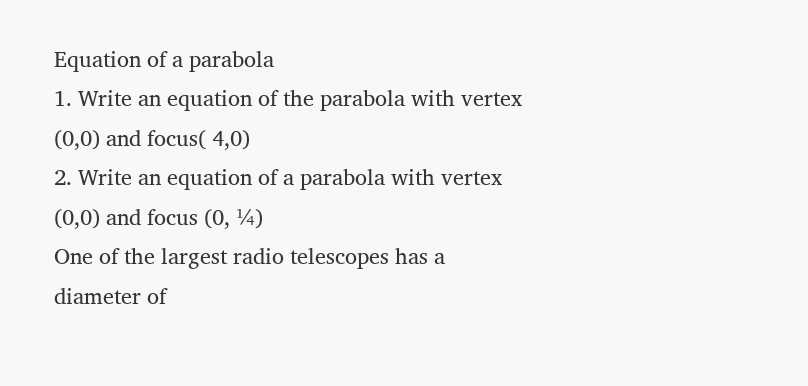Equation of a parabola
1. Write an equation of the parabola with vertex (0,0) and focus( 4,0)
2. Write an equation of a parabola with vertex (0,0) and focus (0, ¼)
One of the largest radio telescopes has a diameter of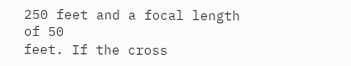250 feet and a focal length of 50
feet. If the cross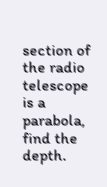section of the radio telescope is a parabola, find the depth.